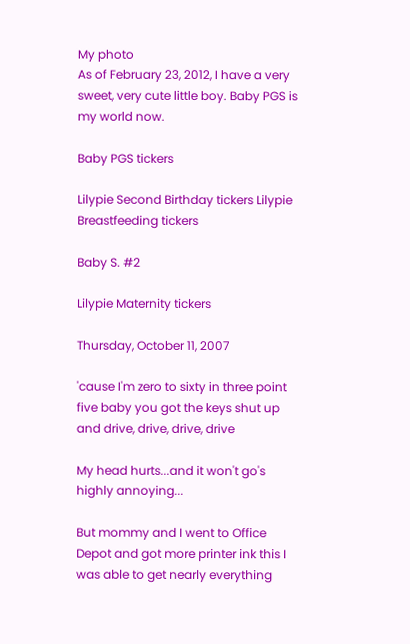My photo
As of February 23, 2012, I have a very sweet, very cute little boy. Baby PGS is my world now.

Baby PGS tickers

Lilypie Second Birthday tickers Lilypie Breastfeeding tickers

Baby S. #2

Lilypie Maternity tickers

Thursday, October 11, 2007

'cause I'm zero to sixty in three point five baby you got the keys shut up and drive, drive, drive, drive

My head hurts...and it won't go's highly annoying...

But mommy and I went to Office Depot and got more printer ink this I was able to get nearly everything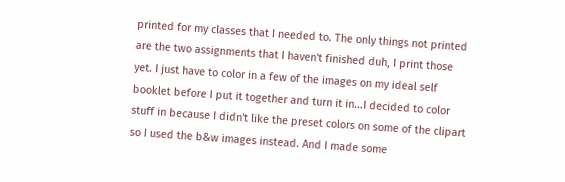printed for my classes that I needed to. The only things not printed are the two assignments that I haven't finished duh, I print those yet. I just have to color in a few of the images on my ideal self booklet before I put it together and turn it in...I decided to color stuff in because I didn't like the preset colors on some of the clipart so I used the b&w images instead. And I made some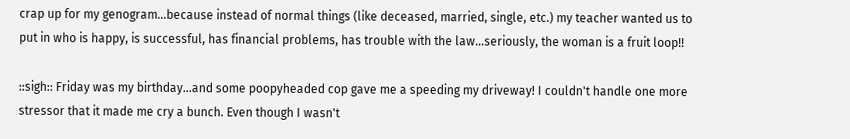crap up for my genogram...because instead of normal things (like deceased, married, single, etc.) my teacher wanted us to put in who is happy, is successful, has financial problems, has trouble with the law...seriously, the woman is a fruit loop!!

::sigh:: Friday was my birthday...and some poopyheaded cop gave me a speeding my driveway! I couldn't handle one more stressor that it made me cry a bunch. Even though I wasn't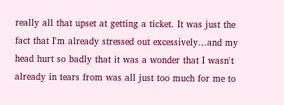really all that upset at getting a ticket. It was just the fact that I'm already stressed out excessively...and my head hurt so badly that it was a wonder that I wasn't already in tears from was all just too much for me to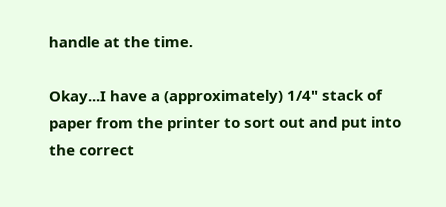handle at the time.

Okay...I have a (approximately) 1/4" stack of paper from the printer to sort out and put into the correct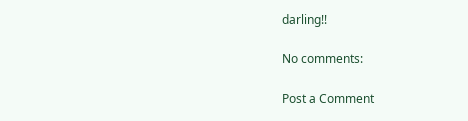darling!!

No comments:

Post a Comment